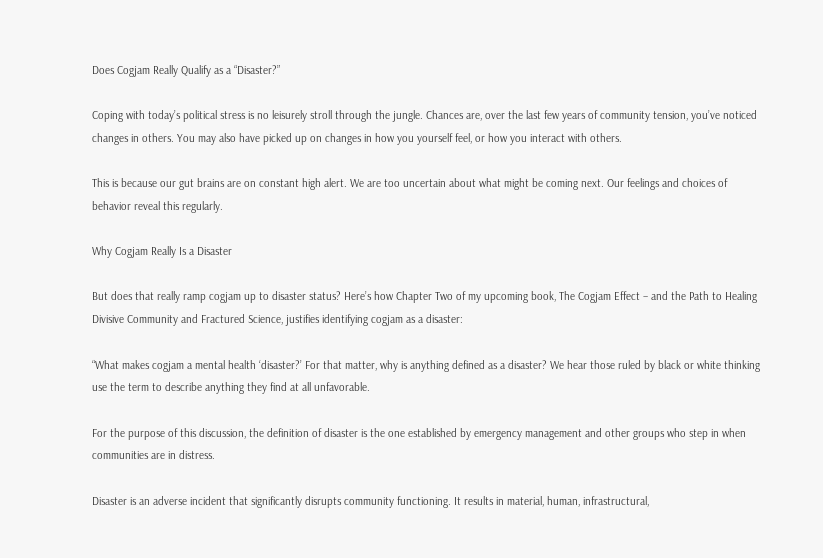Does Cogjam Really Qualify as a “Disaster?”

Coping with today’s political stress is no leisurely stroll through the jungle. Chances are, over the last few years of community tension, you’ve noticed changes in others. You may also have picked up on changes in how you yourself feel, or how you interact with others.

This is because our gut brains are on constant high alert. We are too uncertain about what might be coming next. Our feelings and choices of behavior reveal this regularly.

Why Cogjam Really Is a Disaster

But does that really ramp cogjam up to disaster status? Here’s how Chapter Two of my upcoming book, The Cogjam Effect – and the Path to Healing Divisive Community and Fractured Science, justifies identifying cogjam as a disaster:

“What makes cogjam a mental health ‘disaster?’ For that matter, why is anything defined as a disaster? We hear those ruled by black or white thinking use the term to describe anything they find at all unfavorable.

For the purpose of this discussion, the definition of disaster is the one established by emergency management and other groups who step in when communities are in distress.

Disaster is an adverse incident that significantly disrupts community functioning. It results in material, human, infrastructural,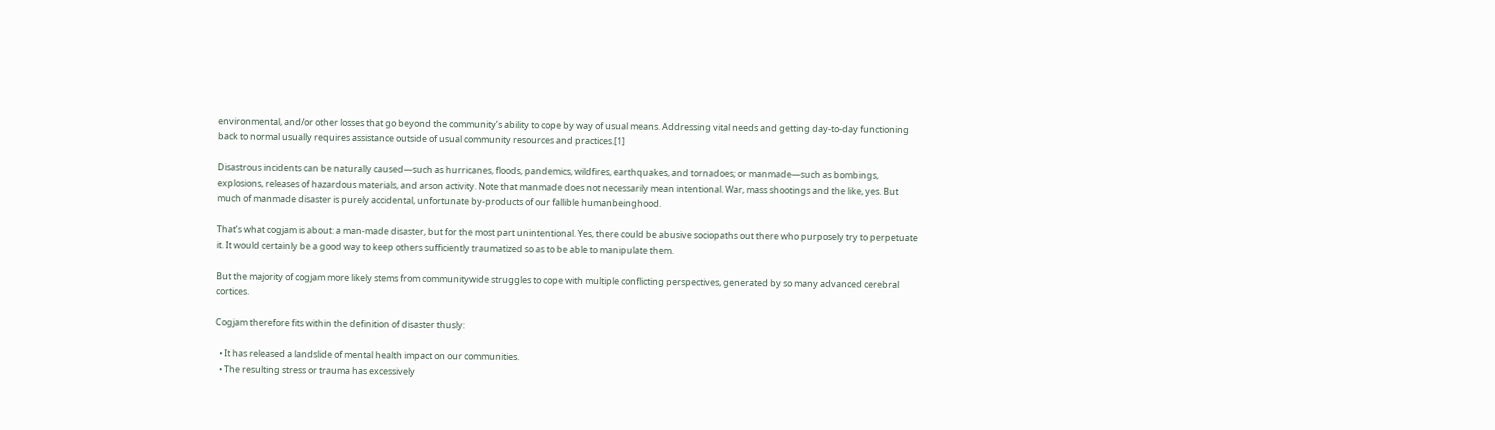environmental, and/or other losses that go beyond the community’s ability to cope by way of usual means. Addressing vital needs and getting day-to-day functioning back to normal usually requires assistance outside of usual community resources and practices.[1]

Disastrous incidents can be naturally caused—such as hurricanes, floods, pandemics, wildfires, earthquakes, and tornadoes; or manmade—such as bombings, explosions, releases of hazardous materials, and arson activity. Note that manmade does not necessarily mean intentional. War, mass shootings and the like, yes. But much of manmade disaster is purely accidental, unfortunate by-products of our fallible humanbeinghood.

That’s what cogjam is about: a man-made disaster, but for the most part unintentional. Yes, there could be abusive sociopaths out there who purposely try to perpetuate it. It would certainly be a good way to keep others sufficiently traumatized so as to be able to manipulate them.

But the majority of cogjam more likely stems from communitywide struggles to cope with multiple conflicting perspectives, generated by so many advanced cerebral cortices.

Cogjam therefore fits within the definition of disaster thusly:

  • It has released a landslide of mental health impact on our communities.
  • The resulting stress or trauma has excessively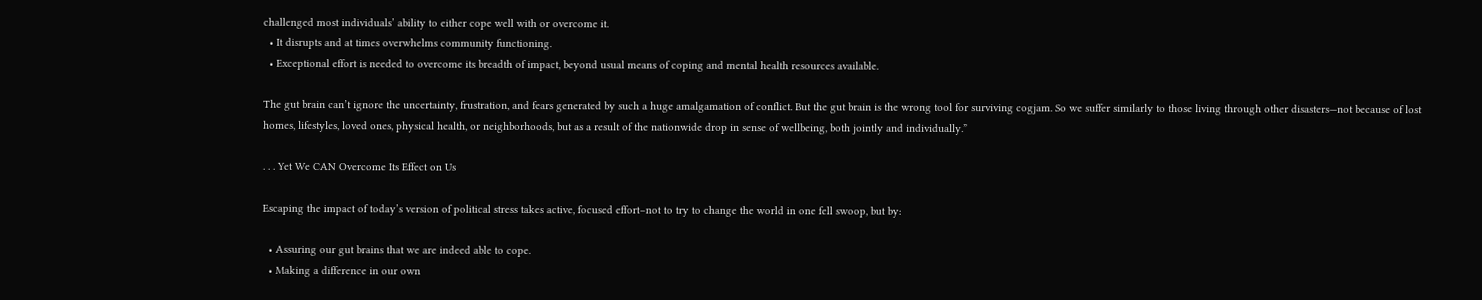challenged most individuals’ ability to either cope well with or overcome it.
  • It disrupts and at times overwhelms community functioning.
  • Exceptional effort is needed to overcome its breadth of impact, beyond usual means of coping and mental health resources available.

The gut brain can’t ignore the uncertainty, frustration, and fears generated by such a huge amalgamation of conflict. But the gut brain is the wrong tool for surviving cogjam. So we suffer similarly to those living through other disasters—not because of lost homes, lifestyles, loved ones, physical health, or neighborhoods, but as a result of the nationwide drop in sense of wellbeing, both jointly and individually.”

. . . Yet We CAN Overcome Its Effect on Us

Escaping the impact of today’s version of political stress takes active, focused effort–not to try to change the world in one fell swoop, but by:

  • Assuring our gut brains that we are indeed able to cope.
  • Making a difference in our own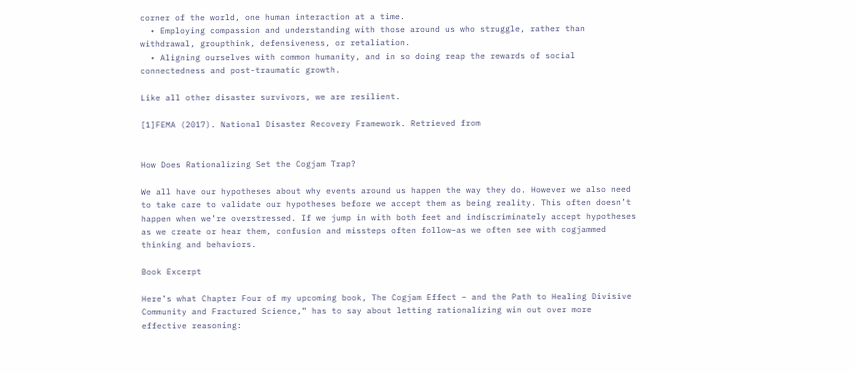corner of the world, one human interaction at a time.
  • Employing compassion and understanding with those around us who struggle, rather than withdrawal, groupthink, defensiveness, or retaliation.
  • Aligning ourselves with common humanity, and in so doing reap the rewards of social connectedness and post-traumatic growth.

Like all other disaster survivors, we are resilient.

[1]FEMA (2017). National Disaster Recovery Framework. Retrieved from


How Does Rationalizing Set the Cogjam Trap?

We all have our hypotheses about why events around us happen the way they do. However we also need to take care to validate our hypotheses before we accept them as being reality. This often doesn’t happen when we’re overstressed. If we jump in with both feet and indiscriminately accept hypotheses as we create or hear them, confusion and missteps often follow–as we often see with cogjammed thinking and behaviors.

Book Excerpt

Here’s what Chapter Four of my upcoming book, The Cogjam Effect – and the Path to Healing Divisive Community and Fractured Science,” has to say about letting rationalizing win out over more effective reasoning: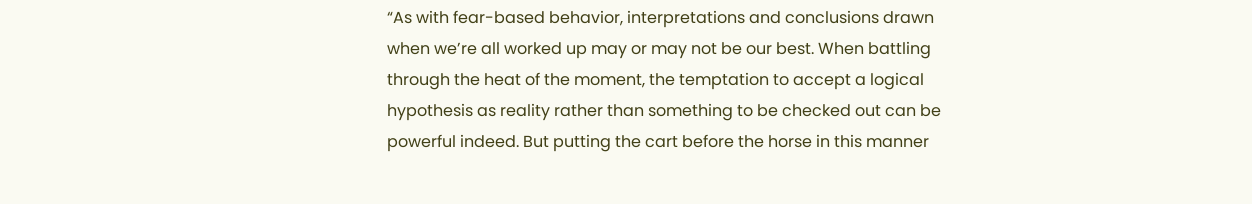“As with fear-based behavior, interpretations and conclusions drawn when we’re all worked up may or may not be our best. When battling through the heat of the moment, the temptation to accept a logical hypothesis as reality rather than something to be checked out can be powerful indeed. But putting the cart before the horse in this manner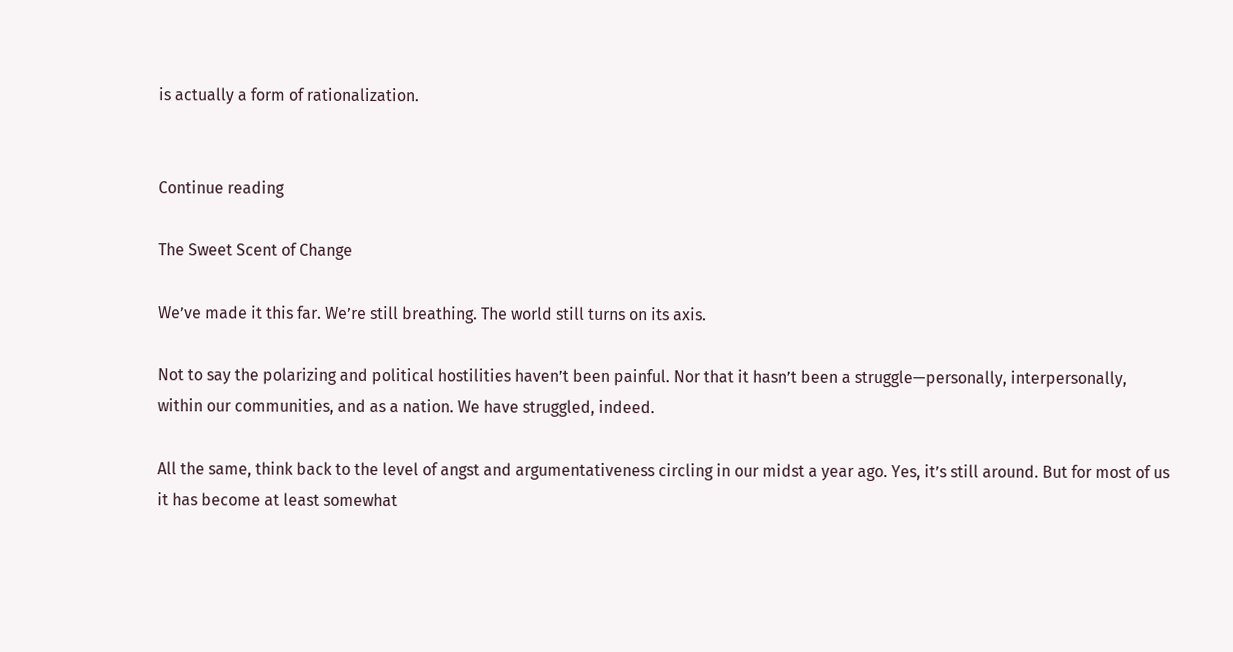is actually a form of rationalization.


Continue reading

The Sweet Scent of Change

We’ve made it this far. We’re still breathing. The world still turns on its axis.

Not to say the polarizing and political hostilities haven’t been painful. Nor that it hasn’t been a struggle—personally, interpersonally, within our communities, and as a nation. We have struggled, indeed.

All the same, think back to the level of angst and argumentativeness circling in our midst a year ago. Yes, it’s still around. But for most of us it has become at least somewhat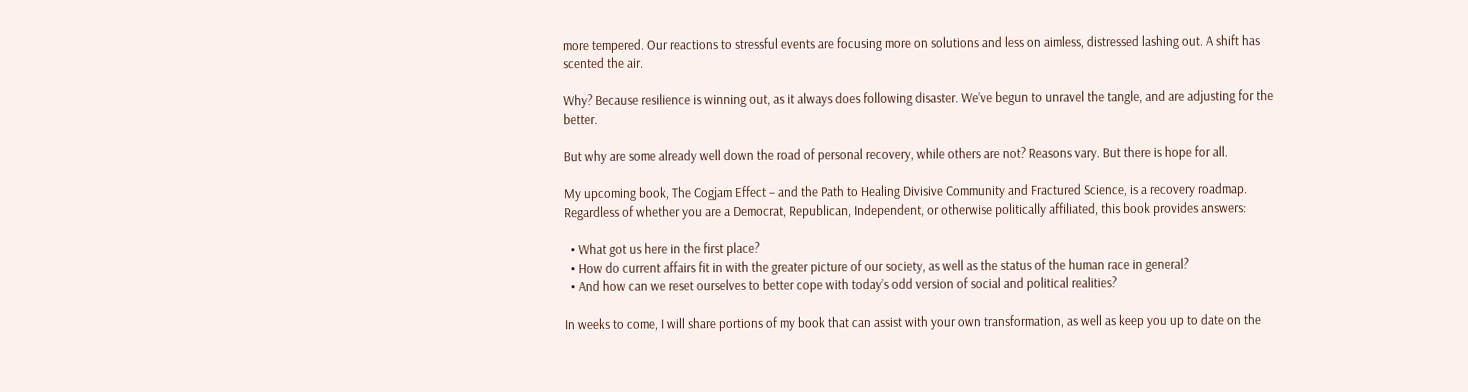more tempered. Our reactions to stressful events are focusing more on solutions and less on aimless, distressed lashing out. A shift has scented the air.

Why? Because resilience is winning out, as it always does following disaster. We’ve begun to unravel the tangle, and are adjusting for the better.

But why are some already well down the road of personal recovery, while others are not? Reasons vary. But there is hope for all.

My upcoming book, The Cogjam Effect – and the Path to Healing Divisive Community and Fractured Science, is a recovery roadmap. Regardless of whether you are a Democrat, Republican, Independent, or otherwise politically affiliated, this book provides answers:

  • What got us here in the first place?
  • How do current affairs fit in with the greater picture of our society, as well as the status of the human race in general?
  • And how can we reset ourselves to better cope with today’s odd version of social and political realities?

In weeks to come, I will share portions of my book that can assist with your own transformation, as well as keep you up to date on the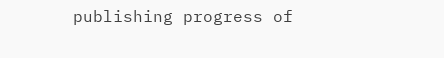publishing progress of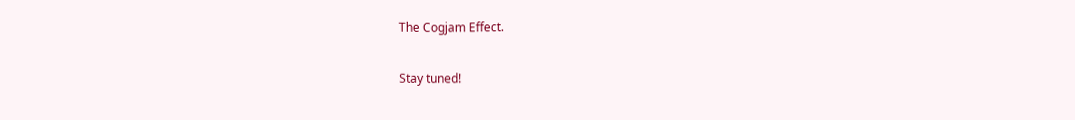The Cogjam Effect.

Stay tuned!